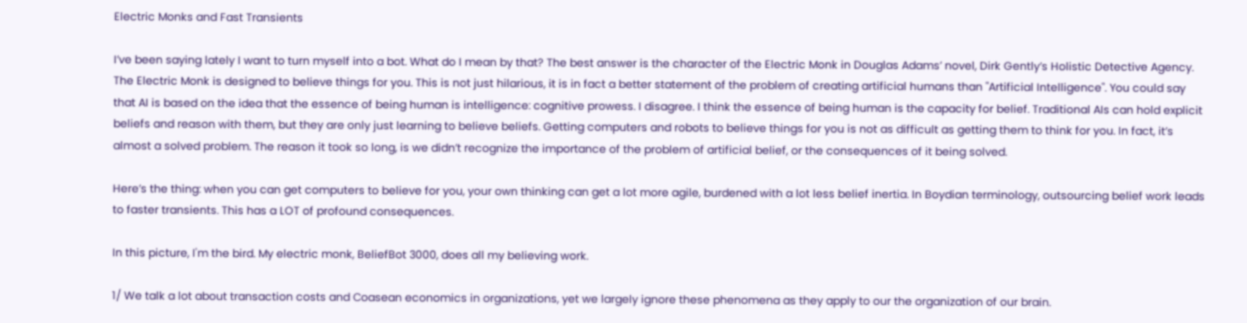Electric Monks and Fast Transients

I’ve been saying lately I want to turn myself into a bot. What do I mean by that? The best answer is the character of the Electric Monk in Douglas Adams’ novel, Dirk Gently’s Holistic Detective Agency. The Electric Monk is designed to believe things for you. This is not just hilarious, it is in fact a better statement of the problem of creating artificial humans than "Artificial Intelligence". You could say that AI is based on the idea that the essence of being human is intelligence: cognitive prowess. I disagree. I think the essence of being human is the capacity for belief. Traditional AIs can hold explicit beliefs and reason with them, but they are only just learning to believe beliefs. Getting computers and robots to believe things for you is not as difficult as getting them to think for you. In fact, it’s almost a solved problem. The reason it took so long, is we didn’t recognize the importance of the problem of artificial belief, or the consequences of it being solved.

Here’s the thing: when you can get computers to believe for you, your own thinking can get a lot more agile, burdened with a lot less belief inertia. In Boydian terminology, outsourcing belief work leads to faster transients. This has a LOT of profound consequences.

In this picture, I'm the bird. My electric monk, BeliefBot 3000, does all my believing work.

1/ We talk a lot about transaction costs and Coasean economics in organizations, yet we largely ignore these phenomena as they apply to our the organization of our brain.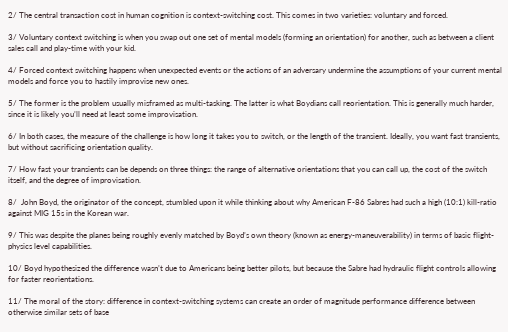2/ The central transaction cost in human cognition is context-switching cost. This comes in two varieties: voluntary and forced.

3/ Voluntary context switching is when you swap out one set of mental models (forming an orientation) for another, such as between a client sales call and play-time with your kid.

4/ Forced context switching happens when unexpected events or the actions of an adversary undermine the assumptions of your current mental models and force you to hastily improvise new ones.

5/ The former is the problem usually misframed as multi-tasking. The latter is what Boydians call reorientation. This is generally much harder, since it is likely you’ll need at least some improvisation.

6/ In both cases, the measure of the challenge is how long it takes you to switch, or the length of the transient. Ideally, you want fast transients, but without sacrificing orientation quality.

7/ How fast your transients can be depends on three things: the range of alternative orientations that you can call up, the cost of the switch itself, and the degree of improvisation.

8/  John Boyd, the originator of the concept, stumbled upon it while thinking about why American F-86 Sabres had such a high (10:1) kill-ratio against MIG 15s in the Korean war.

9/ This was despite the planes being roughly evenly matched by Boyd’s own theory (known as energy-maneuverability) in terms of basic flight-physics level capabilities.

10/ Boyd hypothesized the difference wasn’t due to Americans being better pilots, but because the Sabre had hydraulic flight controls allowing for faster reorientations.

11/ The moral of the story: difference in context-switching systems can create an order of magnitude performance difference between otherwise similar sets of base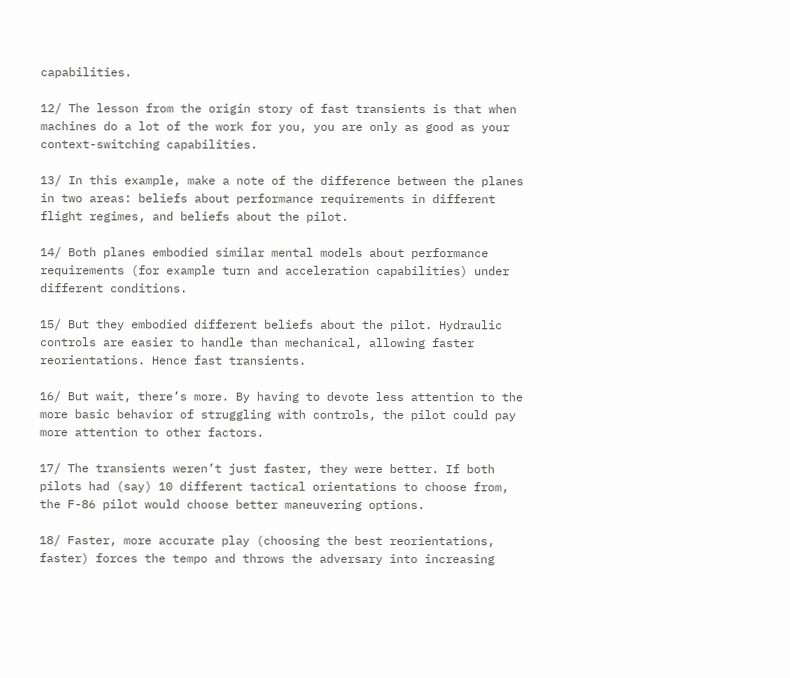capabilities.

12/ The lesson from the origin story of fast transients is that when machines do a lot of the work for you, you are only as good as your context-switching capabilities.

13/ In this example, make a note of the difference between the planes in two areas: beliefs about performance requirements in different flight regimes, and beliefs about the pilot.

14/ Both planes embodied similar mental models about performance requirements (for example turn and acceleration capabilities) under different conditions.

15/ But they embodied different beliefs about the pilot. Hydraulic controls are easier to handle than mechanical, allowing faster reorientations. Hence fast transients.

16/ But wait, there’s more. By having to devote less attention to the more basic behavior of struggling with controls, the pilot could pay more attention to other factors.

17/ The transients weren’t just faster, they were better. If both pilots had (say) 10 different tactical orientations to choose from, the F-86 pilot would choose better maneuvering options.

18/ Faster, more accurate play (choosing the best reorientations, faster) forces the tempo and throws the adversary into increasing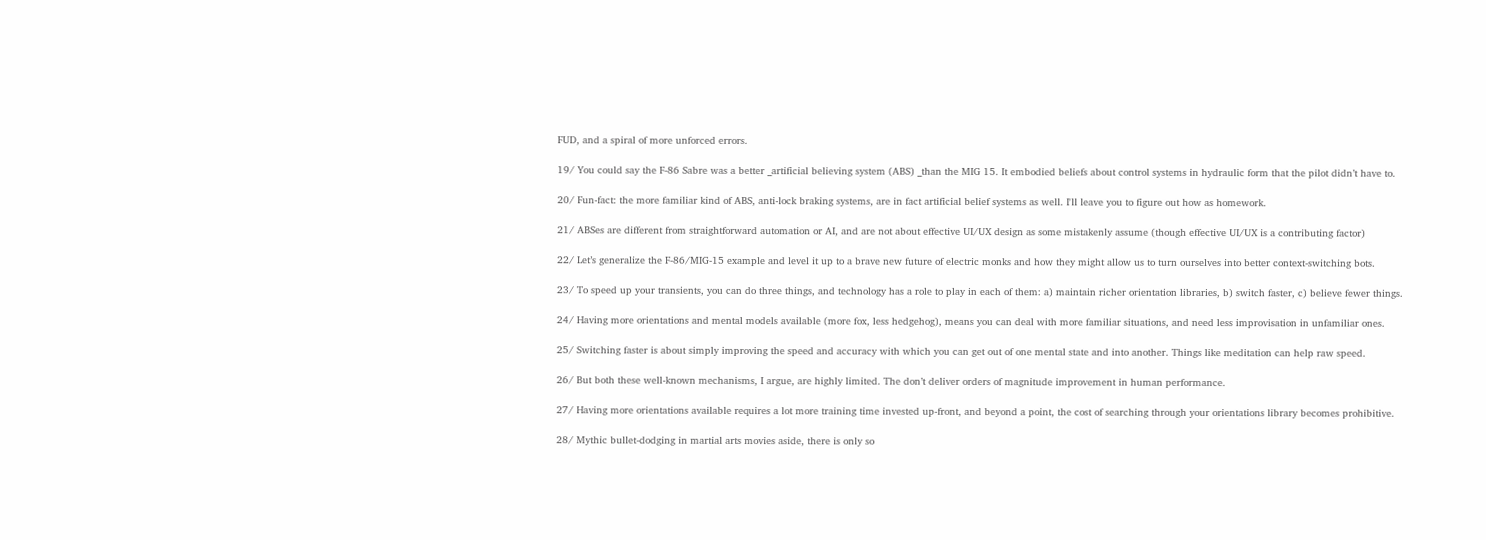FUD, and a spiral of more unforced errors.

19/ You could say the F-86 Sabre was a better _artificial believing system (ABS) _than the MIG 15. It embodied beliefs about control systems in hydraulic form that the pilot didn’t have to.

20/ Fun-fact: the more familiar kind of ABS, anti-lock braking systems, are in fact artificial belief systems as well. I'll leave you to figure out how as homework.

21/ ABSes are different from straightforward automation or AI, and are not about effective UI/UX design as some mistakenly assume (though effective UI/UX is a contributing factor)

22/ Let’s generalize the F-86/MIG-15 example and level it up to a brave new future of electric monks and how they might allow us to turn ourselves into better context-switching bots.

23/ To speed up your transients, you can do three things, and technology has a role to play in each of them: a) maintain richer orientation libraries, b) switch faster, c) believe fewer things.

24/ Having more orientations and mental models available (more fox, less hedgehog), means you can deal with more familiar situations, and need less improvisation in unfamiliar ones.

25/ Switching faster is about simply improving the speed and accuracy with which you can get out of one mental state and into another. Things like meditation can help raw speed.

26/ But both these well-known mechanisms, I argue, are highly limited. The don’t deliver orders of magnitude improvement in human performance.

27/ Having more orientations available requires a lot more training time invested up-front, and beyond a point, the cost of searching through your orientations library becomes prohibitive.

28/ Mythic bullet-dodging in martial arts movies aside, there is only so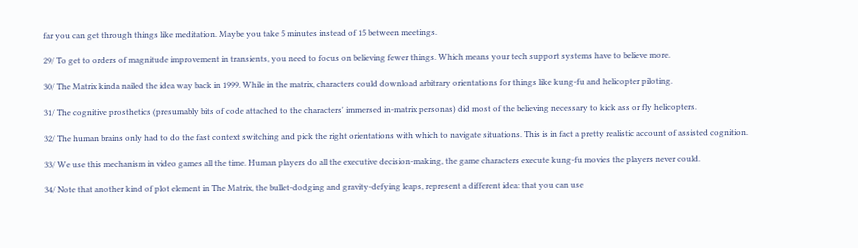far you can get through things like meditation. Maybe you take 5 minutes instead of 15 between meetings.

29/ To get to orders of magnitude improvement in transients, you need to focus on believing fewer things. Which means your tech support systems have to believe more.

30/ The Matrix kinda nailed the idea way back in 1999. While in the matrix, characters could download arbitrary orientations for things like kung-fu and helicopter piloting.

31/ The cognitive prosthetics (presumably bits of code attached to the characters' immersed in-matrix personas) did most of the believing necessary to kick ass or fly helicopters.

32/ The human brains only had to do the fast context switching and pick the right orientations with which to navigate situations. This is in fact a pretty realistic account of assisted cognition.

33/ We use this mechanism in video games all the time. Human players do all the executive decision-making, the game characters execute kung-fu movies the players never could.

34/ Note that another kind of plot element in The Matrix, the bullet-dodging and gravity-defying leaps, represent a different idea: that you can use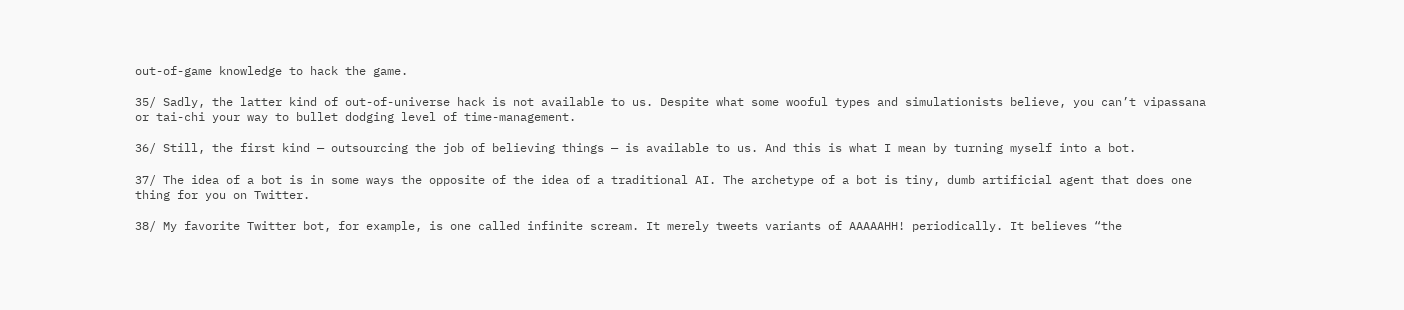out-of-game knowledge to hack the game.

35/ Sadly, the latter kind of out-of-universe hack is not available to us. Despite what some wooful types and simulationists believe, you can’t vipassana or tai-chi your way to bullet dodging level of time-management.

36/ Still, the first kind — outsourcing the job of believing things — is available to us. And this is what I mean by turning myself into a bot.

37/ The idea of a bot is in some ways the opposite of the idea of a traditional AI. The archetype of a bot is tiny, dumb artificial agent that does one thing for you on Twitter.

38/ My favorite Twitter bot, for example, is one called infinite scream. It merely tweets variants of AAAAAHH! periodically. It believes “the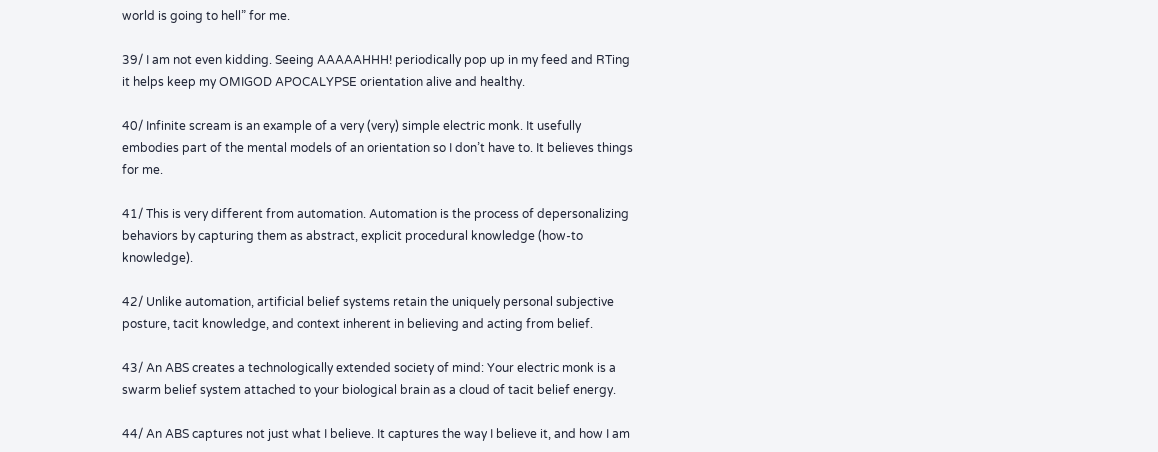world is going to hell” for me.

39/ I am not even kidding. Seeing AAAAAHHH! periodically pop up in my feed and RTing it helps keep my OMIGOD APOCALYPSE orientation alive and healthy.

40/ Infinite scream is an example of a very (very) simple electric monk. It usefully embodies part of the mental models of an orientation so I don’t have to. It believes things for me.

41/ This is very different from automation. Automation is the process of depersonalizing behaviors by capturing them as abstract, explicit procedural knowledge (how-to knowledge).

42/ Unlike automation, artificial belief systems retain the uniquely personal subjective posture, tacit knowledge, and context inherent in believing and acting from belief.

43/ An ABS creates a technologically extended society of mind: Your electric monk is a swarm belief system attached to your biological brain as a cloud of tacit belief energy.

44/ An ABS captures not just what I believe. It captures the way I believe it, and how I am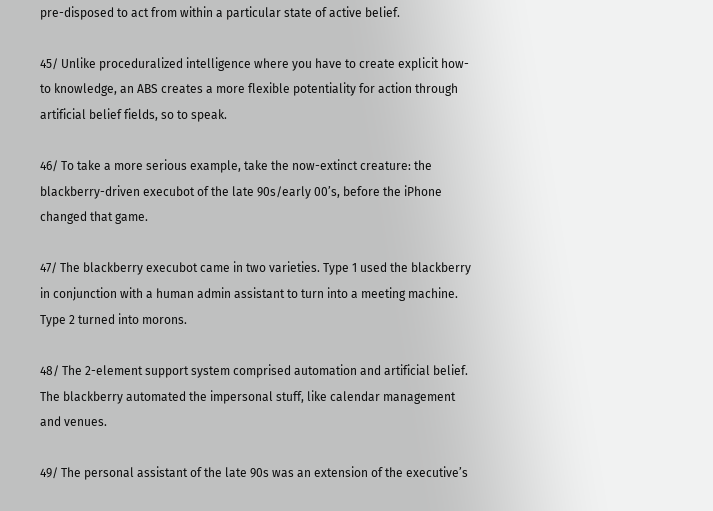pre-disposed to act from within a particular state of active belief.

45/ Unlike proceduralized intelligence where you have to create explicit how-to knowledge, an ABS creates a more flexible potentiality for action through artificial belief fields, so to speak.

46/ To take a more serious example, take the now-extinct creature: the blackberry-driven execubot of the late 90s/early 00’s, before the iPhone changed that game.

47/ The blackberry execubot came in two varieties. Type 1 used the blackberry in conjunction with a human admin assistant to turn into a meeting machine. Type 2 turned into morons.

48/ The 2-element support system comprised automation and artificial belief. The blackberry automated the impersonal stuff, like calendar management and venues.

49/ The personal assistant of the late 90s was an extension of the executive’s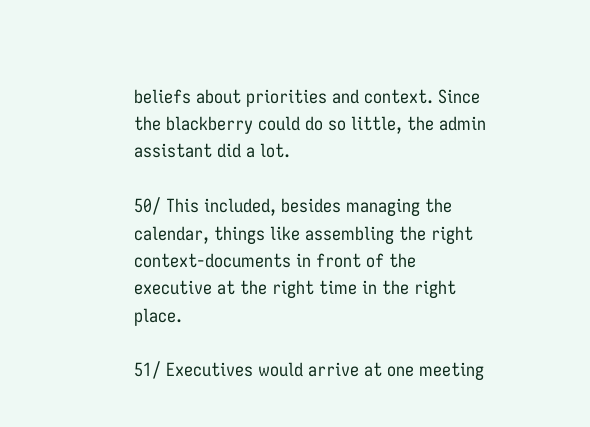beliefs about priorities and context. Since the blackberry could do so little, the admin assistant did a lot.

50/ This included, besides managing the calendar, things like assembling the right context-documents in front of the executive at the right time in the right place.

51/ Executives would arrive at one meeting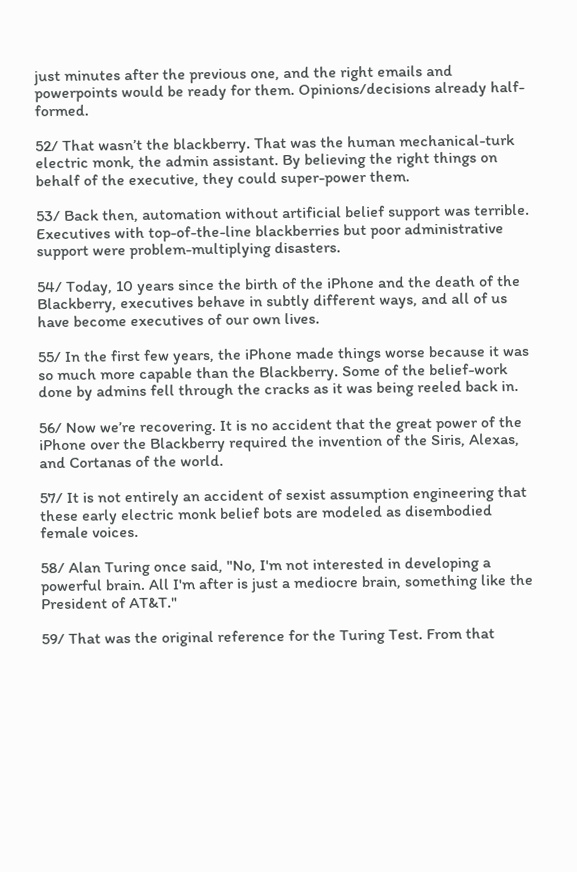just minutes after the previous one, and the right emails and powerpoints would be ready for them. Opinions/decisions already half-formed.

52/ That wasn’t the blackberry. That was the human mechanical-turk electric monk, the admin assistant. By believing the right things on behalf of the executive, they could super-power them.

53/ Back then, automation without artificial belief support was terrible. Executives with top-of-the-line blackberries but poor administrative support were problem-multiplying disasters.

54/ Today, 10 years since the birth of the iPhone and the death of the Blackberry, executives behave in subtly different ways, and all of us have become executives of our own lives.

55/ In the first few years, the iPhone made things worse because it was so much more capable than the Blackberry. Some of the belief-work done by admins fell through the cracks as it was being reeled back in.

56/ Now we’re recovering. It is no accident that the great power of the iPhone over the Blackberry required the invention of the Siris, Alexas, and Cortanas of the world.

57/ It is not entirely an accident of sexist assumption engineering that these early electric monk belief bots are modeled as disembodied female voices.

58/ Alan Turing once said, "No, I'm not interested in developing a powerful brain. All I'm after is just a mediocre brain, something like the President of AT&T."

59/ That was the original reference for the Turing Test. From that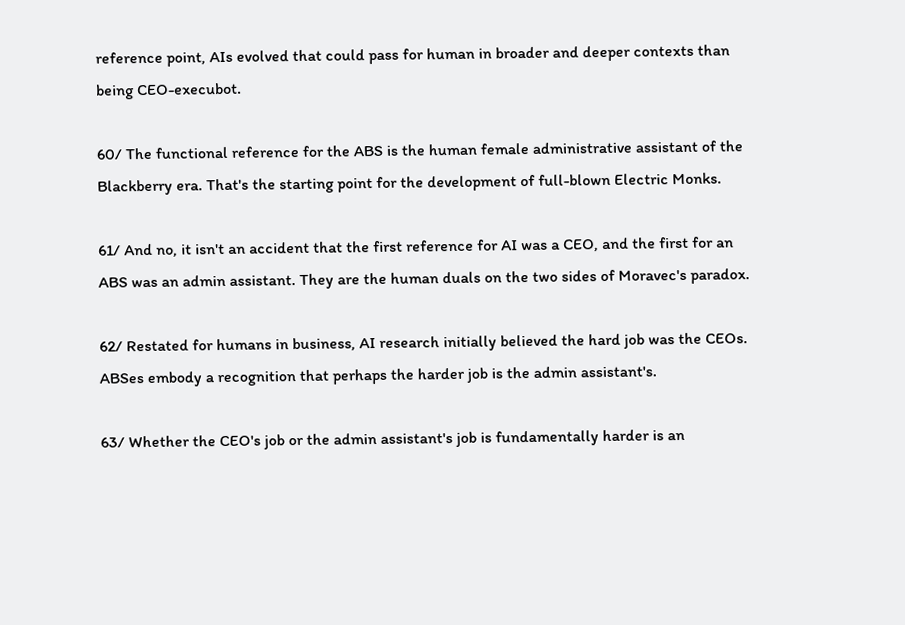reference point, AIs evolved that could pass for human in broader and deeper contexts than being CEO-execubot.

60/ The functional reference for the ABS is the human female administrative assistant of the Blackberry era. That's the starting point for the development of full-blown Electric Monks.

61/ And no, it isn't an accident that the first reference for AI was a CEO, and the first for an ABS was an admin assistant. They are the human duals on the two sides of Moravec's paradox.

62/ Restated for humans in business, AI research initially believed the hard job was the CEOs. ABSes embody a recognition that perhaps the harder job is the admin assistant's.

63/ Whether the CEO's job or the admin assistant's job is fundamentally harder is an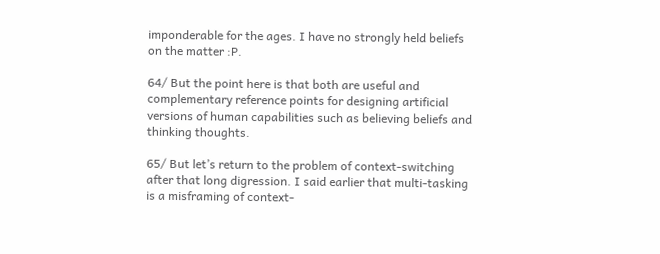imponderable for the ages. I have no strongly held beliefs on the matter :P.

64/ But the point here is that both are useful and complementary reference points for designing artificial versions of human capabilities such as believing beliefs and thinking thoughts.

65/ But let’s return to the problem of context-switching after that long digression. I said earlier that multi-tasking is a misframing of context-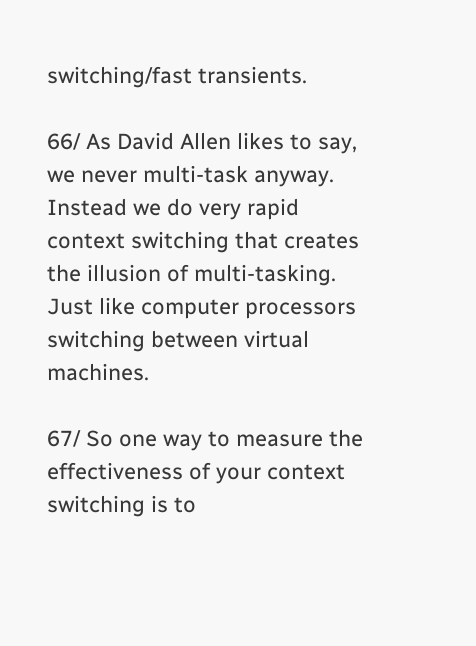switching/fast transients.

66/ As David Allen likes to say, we never multi-task anyway. Instead we do very rapid context switching that creates the illusion of multi-tasking. Just like computer processors switching between virtual machines.

67/ So one way to measure the effectiveness of your context switching is to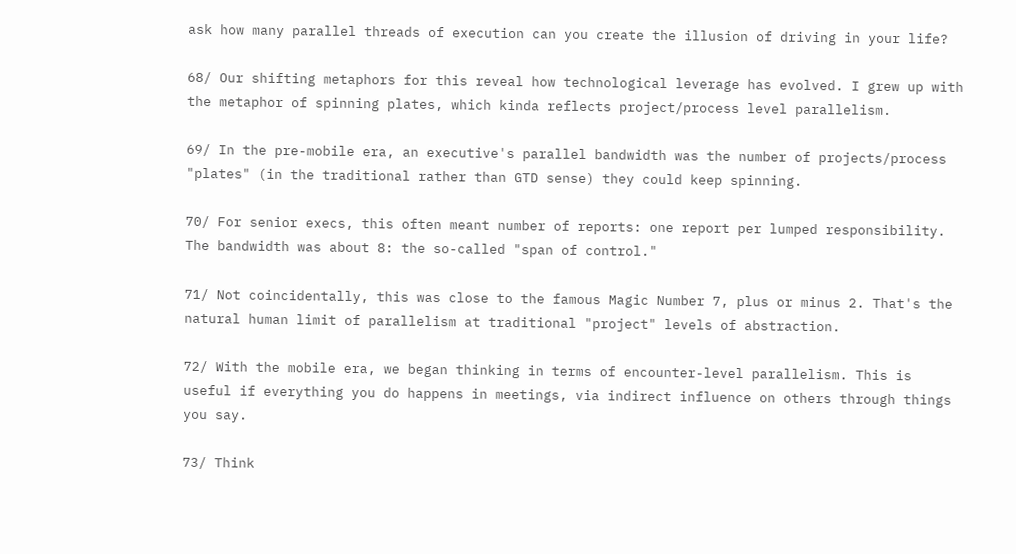ask how many parallel threads of execution can you create the illusion of driving in your life?

68/ Our shifting metaphors for this reveal how technological leverage has evolved. I grew up with the metaphor of spinning plates, which kinda reflects project/process level parallelism.

69/ In the pre-mobile era, an executive's parallel bandwidth was the number of projects/process "plates" (in the traditional rather than GTD sense) they could keep spinning.

70/ For senior execs, this often meant number of reports: one report per lumped responsibility. The bandwidth was about 8: the so-called "span of control."

71/ Not coincidentally, this was close to the famous Magic Number 7, plus or minus 2. That's the natural human limit of parallelism at traditional "project" levels of abstraction.

72/ With the mobile era, we began thinking in terms of encounter-level parallelism. This is useful if everything you do happens in meetings, via indirect influence on others through things you say.

73/ Think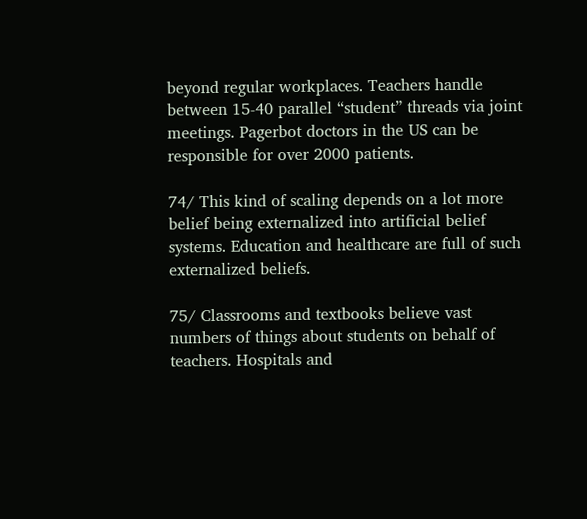beyond regular workplaces. Teachers handle between 15-40 parallel “student” threads via joint meetings. Pagerbot doctors in the US can be responsible for over 2000 patients.

74/ This kind of scaling depends on a lot more belief being externalized into artificial belief systems. Education and healthcare are full of such externalized beliefs.

75/ Classrooms and textbooks believe vast numbers of things about students on behalf of teachers. Hospitals and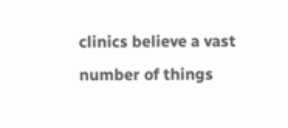clinics believe a vast number of things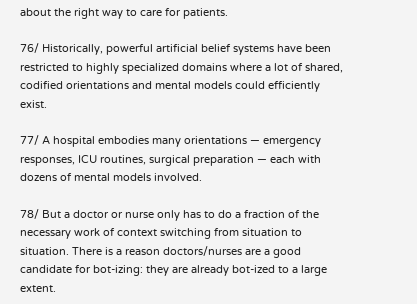about the right way to care for patients.

76/ Historically, powerful artificial belief systems have been restricted to highly specialized domains where a lot of shared, codified orientations and mental models could efficiently exist.

77/ A hospital embodies many orientations — emergency responses, ICU routines, surgical preparation — each with dozens of mental models involved.

78/ But a doctor or nurse only has to do a fraction of the necessary work of context switching from situation to situation. There is a reason doctors/nurses are a good candidate for bot-izing: they are already bot-ized to a large extent.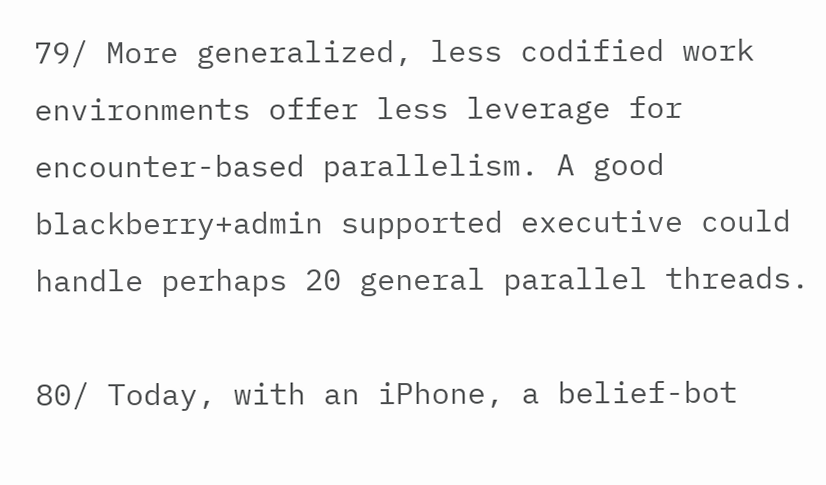79/ More generalized, less codified work environments offer less leverage for encounter-based parallelism. A good blackberry+admin supported executive could handle perhaps 20 general parallel threads.

80/ Today, with an iPhone, a belief-bot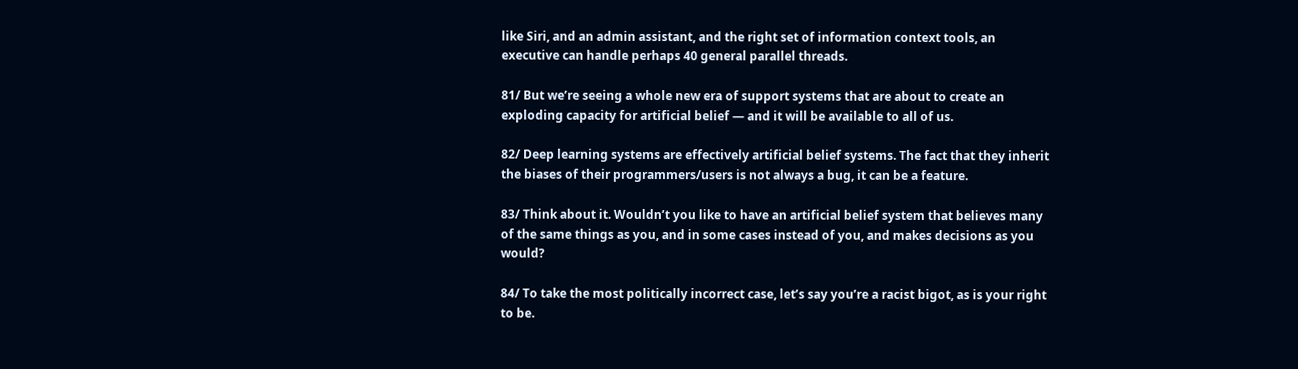like Siri, and an admin assistant, and the right set of information context tools, an executive can handle perhaps 40 general parallel threads.

81/ But we’re seeing a whole new era of support systems that are about to create an exploding capacity for artificial belief — and it will be available to all of us.

82/ Deep learning systems are effectively artificial belief systems. The fact that they inherit the biases of their programmers/users is not always a bug, it can be a feature.

83/ Think about it. Wouldn’t you like to have an artificial belief system that believes many of the same things as you, and in some cases instead of you, and makes decisions as you would?

84/ To take the most politically incorrect case, let’s say you’re a racist bigot, as is your right to be.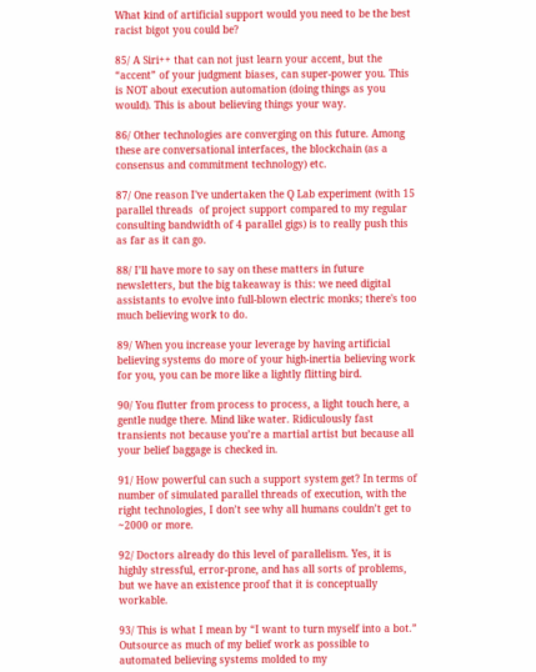What kind of artificial support would you need to be the best racist bigot you could be?

85/ A Siri++ that can not just learn your accent, but the “accent” of your judgment biases, can super-power you. This is NOT about execution automation (doing things as you would). This is about believing things your way.

86/ Other technologies are converging on this future. Among these are conversational interfaces, the blockchain (as a consensus and commitment technology) etc.

87/ One reason I've undertaken the Q Lab experiment (with 15 parallel threads  of project support compared to my regular consulting bandwidth of 4 parallel gigs) is to really push this as far as it can go.

88/ I’ll have more to say on these matters in future newsletters, but the big takeaway is this: we need digital assistants to evolve into full-blown electric monks; there's too much believing work to do.

89/ When you increase your leverage by having artificial believing systems do more of your high-inertia believing work for you, you can be more like a lightly flitting bird.

90/ You flutter from process to process, a light touch here, a gentle nudge there. Mind like water. Ridiculously fast transients not because you’re a martial artist but because all your belief baggage is checked in.

91/ How powerful can such a support system get? In terms of number of simulated parallel threads of execution, with the right technologies, I don’t see why all humans couldn’t get to ~2000 or more.

92/ Doctors already do this level of parallelism. Yes, it is highly stressful, error-prone, and has all sorts of problems, but we have an existence proof that it is conceptually workable.

93/ This is what I mean by “I want to turn myself into a bot.” Outsource as much of my belief work as possible to automated believing systems molded to my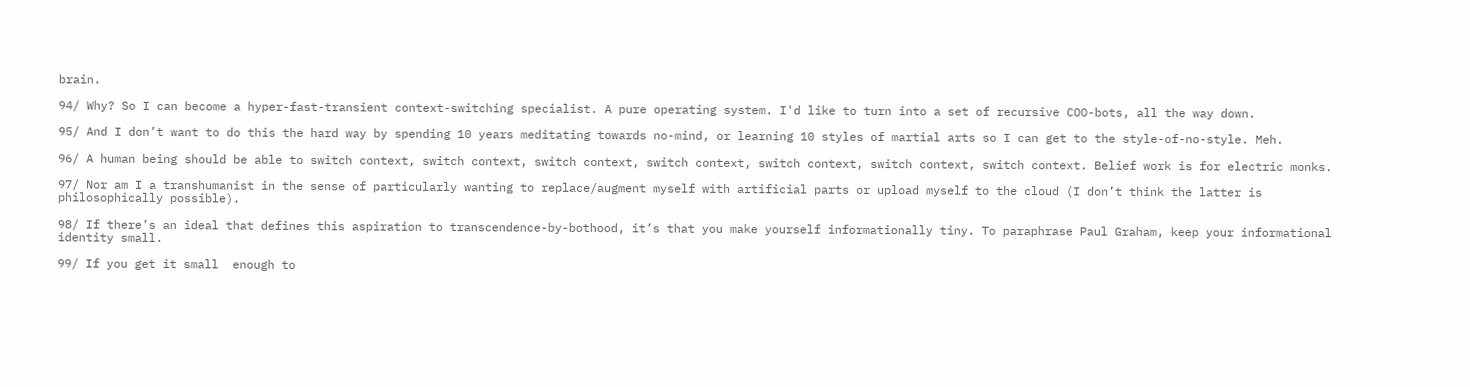brain.

94/ Why? So I can become a hyper-fast-transient context-switching specialist. A pure operating system. I'd like to turn into a set of recursive COO-bots, all the way down.

95/ And I don’t want to do this the hard way by spending 10 years meditating towards no-mind, or learning 10 styles of martial arts so I can get to the style-of-no-style. Meh.

96/ A human being should be able to switch context, switch context, switch context, switch context, switch context, switch context, switch context. Belief work is for electric monks.

97/ Nor am I a transhumanist in the sense of particularly wanting to replace/augment myself with artificial parts or upload myself to the cloud (I don’t think the latter is philosophically possible).

98/ If there’s an ideal that defines this aspiration to transcendence-by-bothood, it’s that you make yourself informationally tiny. To paraphrase Paul Graham, keep your informational identity small.

99/ If you get it small  enough to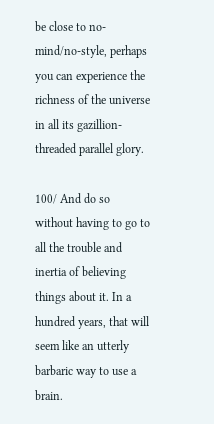be close to no-mind/no-style, perhaps you can experience the richness of the universe in all its gazillion-threaded parallel glory.

100/ And do so without having to go to all the trouble and inertia of believing things about it. In a hundred years, that will seem like an utterly barbaric way to use a brain.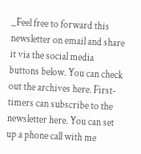_Feel free to forward this newsletter on email and share it via the social media buttons below. You can check out the archives here. First-timers can subscribe to the newsletter here. You can set up a phone call with me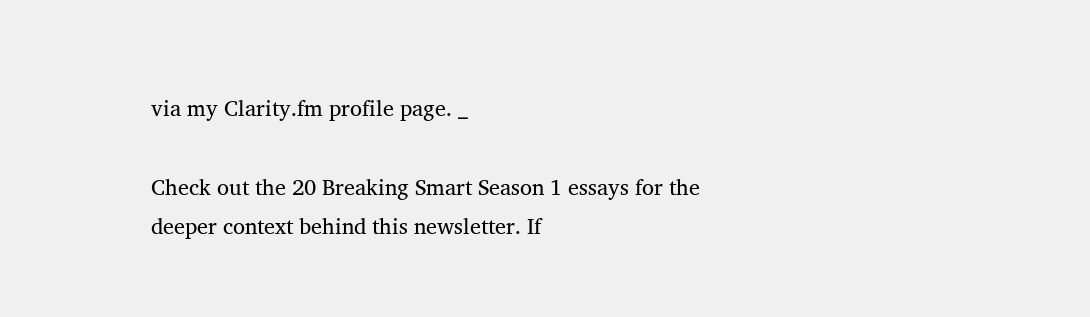via my Clarity.fm profile page. _

Check out the 20 Breaking Smart Season 1 essays for the deeper context behind this newsletter. If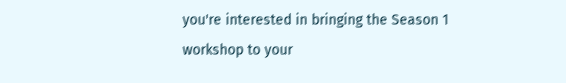you're interested in bringing the Season 1 workshop to your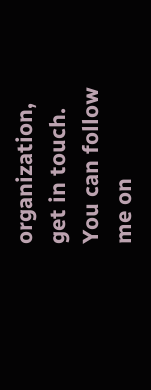organization, get in touch. You can follow me on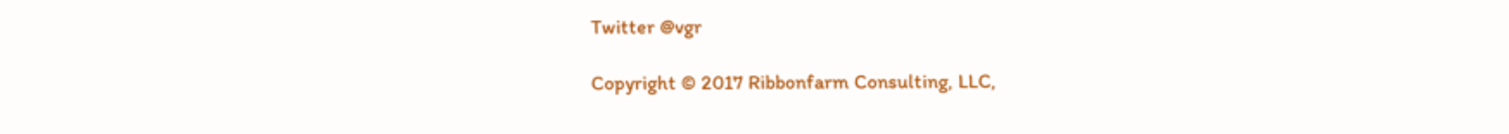Twitter @vgr

Copyright © 2017 Ribbonfarm Consulting, LLC,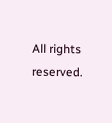All rights reserved.